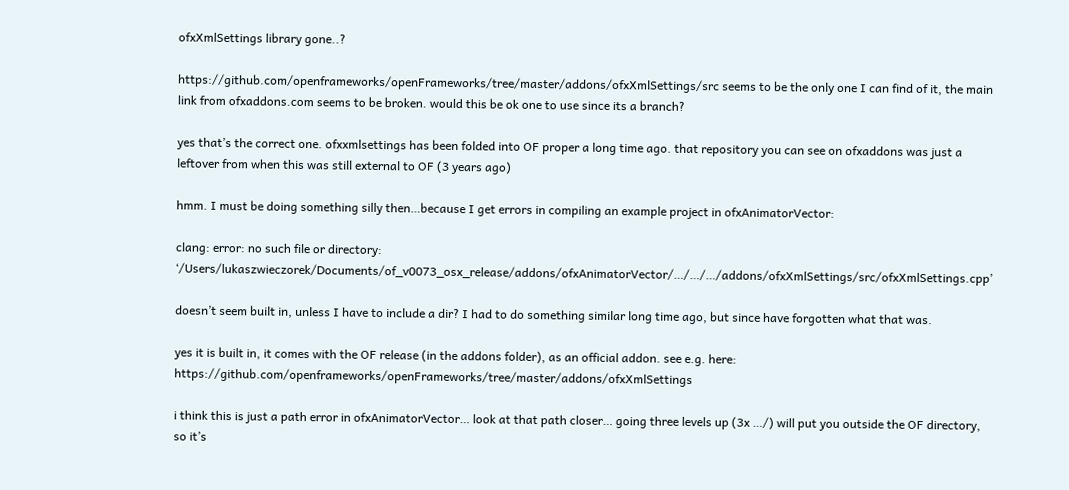ofxXmlSettings library gone..?

https://github.com/openframeworks/openFrameworks/tree/master/addons/ofxXmlSettings/src seems to be the only one I can find of it, the main link from ofxaddons.com seems to be broken. would this be ok one to use since its a branch?

yes that’s the correct one. ofxxmlsettings has been folded into OF proper a long time ago. that repository you can see on ofxaddons was just a leftover from when this was still external to OF (3 years ago)

hmm. I must be doing something silly then…because I get errors in compiling an example project in ofxAnimatorVector:

clang: error: no such file or directory: ‘/Users/lukaszwieczorek/Documents/of_v0073_osx_release/addons/ofxAnimatorVector/…/…/…/addons/ofxXmlSettings/src/ofxXmlSettings.cpp’

doesn’t seem built in, unless I have to include a dir? I had to do something similar long time ago, but since have forgotten what that was.

yes it is built in, it comes with the OF release (in the addons folder), as an official addon. see e.g. here: https://github.com/openframeworks/openFrameworks/tree/master/addons/ofxXmlSettings

i think this is just a path error in ofxAnimatorVector… look at that path closer… going three levels up (3x …/) will put you outside the OF directory, so it’s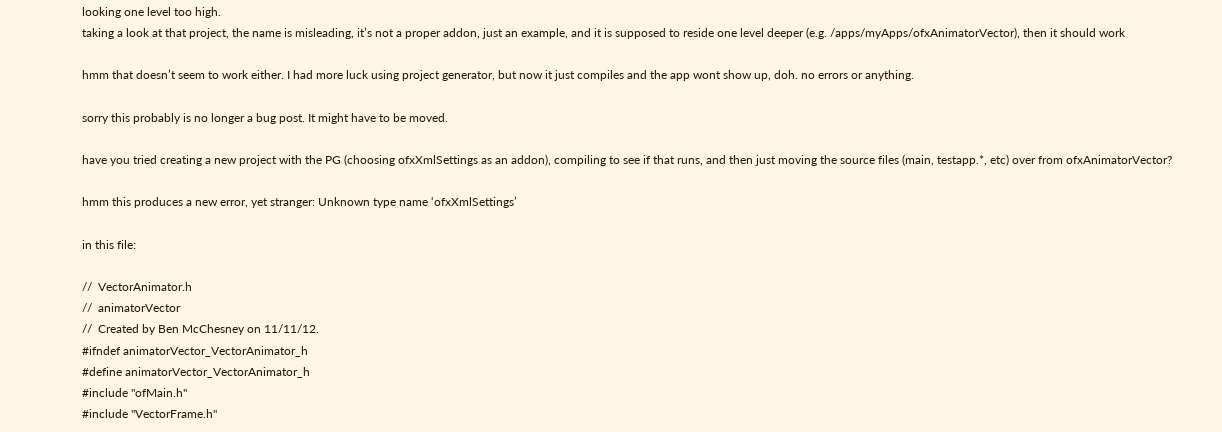looking one level too high.
taking a look at that project, the name is misleading, it’s not a proper addon, just an example, and it is supposed to reside one level deeper (e.g. /apps/myApps/ofxAnimatorVector), then it should work

hmm that doesn’t seem to work either. I had more luck using project generator, but now it just compiles and the app wont show up, doh. no errors or anything.

sorry this probably is no longer a bug post. It might have to be moved.

have you tried creating a new project with the PG (choosing ofxXmlSettings as an addon), compiling to see if that runs, and then just moving the source files (main, testapp.*, etc) over from ofxAnimatorVector?

hmm this produces a new error, yet stranger: Unknown type name ‘ofxXmlSettings’

in this file:

//  VectorAnimator.h
//  animatorVector
//  Created by Ben McChesney on 11/11/12.
#ifndef animatorVector_VectorAnimator_h
#define animatorVector_VectorAnimator_h
#include "ofMain.h"
#include "VectorFrame.h"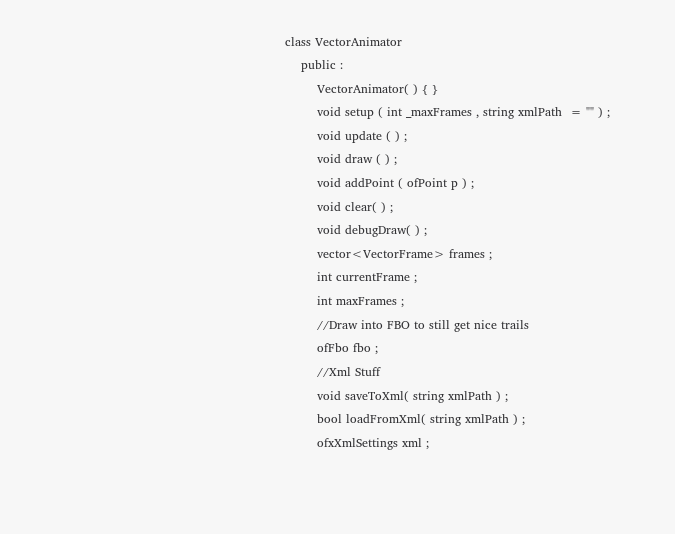class VectorAnimator
    public :
        VectorAnimator( ) { }
        void setup ( int _maxFrames , string xmlPath  = "" ) ;
        void update ( ) ;
        void draw ( ) ;
        void addPoint ( ofPoint p ) ;
        void clear( ) ;
        void debugDraw( ) ;
        vector<VectorFrame> frames ;
        int currentFrame ;
        int maxFrames ;
        //Draw into FBO to still get nice trails
        ofFbo fbo ;
        //Xml Stuff
        void saveToXml( string xmlPath ) ;
        bool loadFromXml( string xmlPath ) ;
        ofxXmlSettings xml ;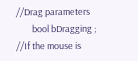//Drag parameters
        bool bDragging ;    //If the mouse is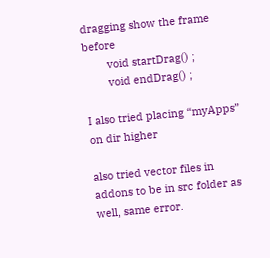dragging show the frame before
        void startDrag() ;
        void endDrag() ;

I also tried placing “myApps” on dir higher

also tried vector files in addons to be in src folder as well, same error.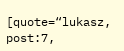[quote=“lukasz, post:7,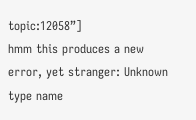topic:12058”]
hmm this produces a new error, yet stranger: Unknown type name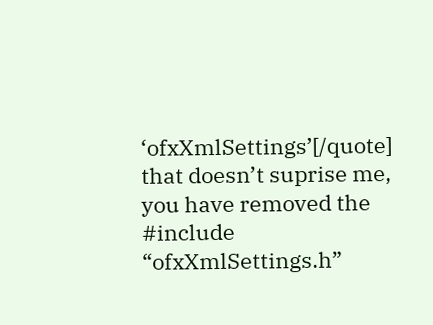‘ofxXmlSettings’[/quote]
that doesn’t suprise me, you have removed the #include “ofxXmlSettings.h”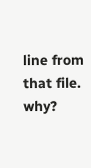line from that file. why?